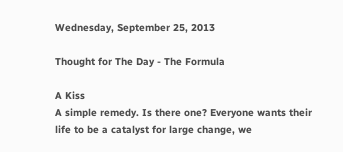Wednesday, September 25, 2013

Thought for The Day - The Formula

A Kiss
A simple remedy. Is there one? Everyone wants their life to be a catalyst for large change, we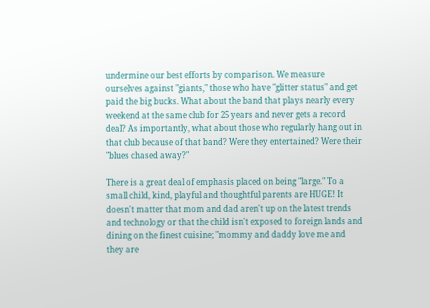undermine our best efforts by comparison. We measure ourselves against "giants," those who have "glitter status" and get paid the big bucks. What about the band that plays nearly every weekend at the same club for 25 years and never gets a record deal? As importantly, what about those who regularly hang out in that club because of that band? Were they entertained? Were their "blues chased away?"

There is a great deal of emphasis placed on being "large." To a small child, kind, playful and thoughtful parents are HUGE! It doesn't matter that mom and dad aren't up on the latest trends and technology or that the child isn't exposed to foreign lands and dining on the finest cuisine; "mommy and daddy love me and they are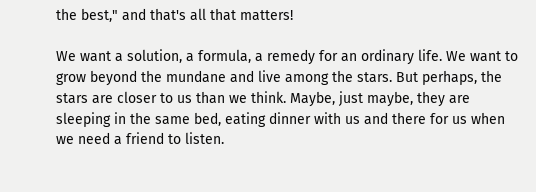the best," and that's all that matters!

We want a solution, a formula, a remedy for an ordinary life. We want to grow beyond the mundane and live among the stars. But perhaps, the stars are closer to us than we think. Maybe, just maybe, they are sleeping in the same bed, eating dinner with us and there for us when we need a friend to listen.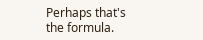Perhaps that's the formula.